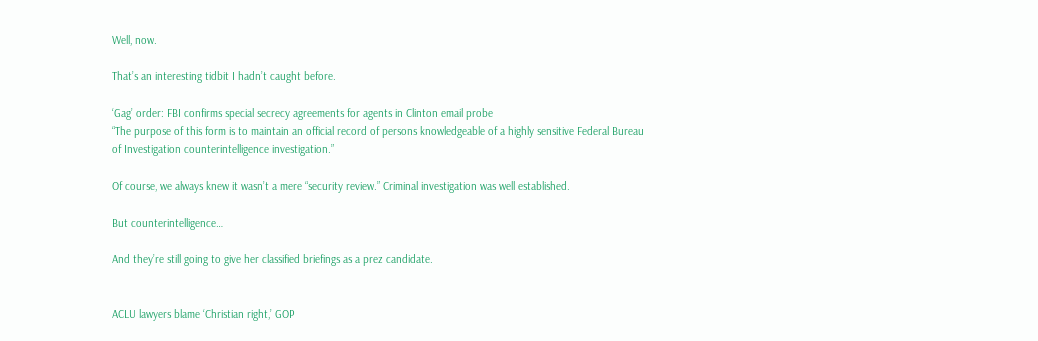Well, now.

That’s an interesting tidbit I hadn’t caught before.

‘Gag’ order: FBI confirms special secrecy agreements for agents in Clinton email probe
“The purpose of this form is to maintain an official record of persons knowledgeable of a highly sensitive Federal Bureau of Investigation counterintelligence investigation.”

Of course, we always knew it wasn’t a mere “security review.” Criminal investigation was well established.

But counterintelligence…

And they’re still going to give her classified briefings as a prez candidate.


ACLU lawyers blame ‘Christian right,’ GOP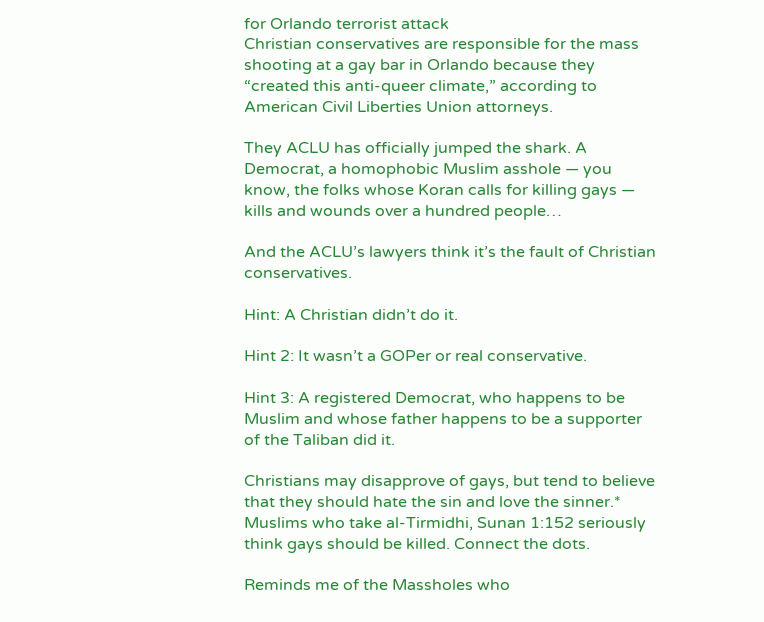for Orlando terrorist attack
Christian conservatives are responsible for the mass shooting at a gay bar in Orlando because they “created this anti-queer climate,” according to American Civil Liberties Union attorneys.

They ACLU has officially jumped the shark. A Democrat, a homophobic Muslim asshole — you know, the folks whose Koran calls for killing gays — kills and wounds over a hundred people…

And the ACLU’s lawyers think it’s the fault of Christian conservatives.

Hint: A Christian didn’t do it.

Hint 2: It wasn’t a GOPer or real conservative.

Hint 3: A registered Democrat, who happens to be Muslim and whose father happens to be a supporter of the Taliban did it.

Christians may disapprove of gays, but tend to believe that they should hate the sin and love the sinner.* Muslims who take al-Tirmidhi, Sunan 1:152 seriously think gays should be killed. Connect the dots.

Reminds me of the Massholes who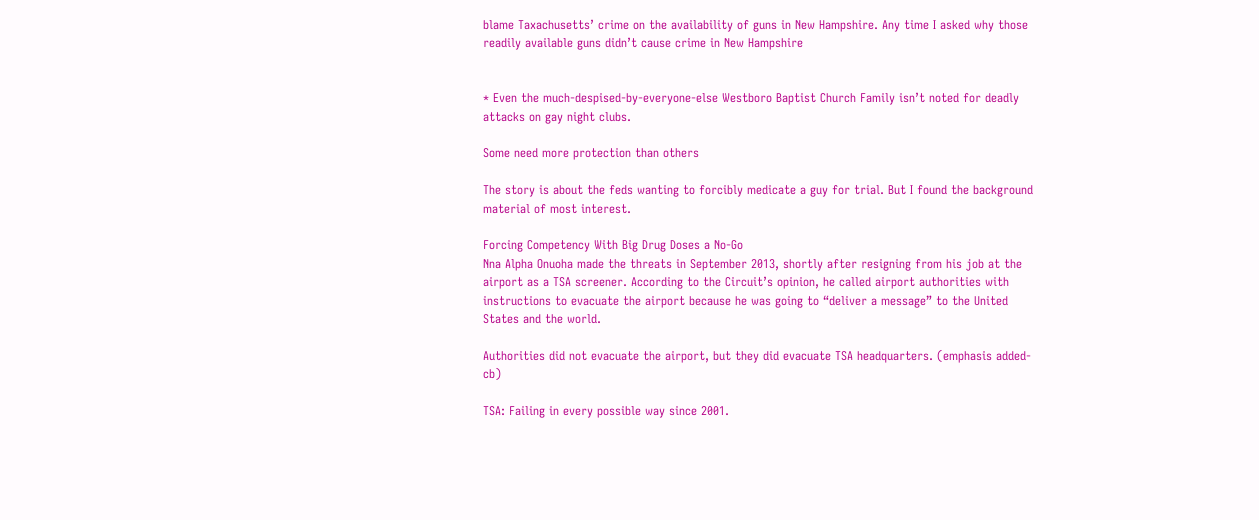blame Taxachusetts’ crime on the availability of guns in New Hampshire. Any time I asked why those readily available guns didn’t cause crime in New Hampshire


* Even the much-despised-by-everyone-else Westboro Baptist Church Family isn’t noted for deadly attacks on gay night clubs.

Some need more protection than others

The story is about the feds wanting to forcibly medicate a guy for trial. But I found the background material of most interest.

Forcing Competency With Big Drug Doses a No-Go
Nna Alpha Onuoha made the threats in September 2013, shortly after resigning from his job at the airport as a TSA screener. According to the Circuit’s opinion, he called airport authorities with instructions to evacuate the airport because he was going to “deliver a message” to the United States and the world.

Authorities did not evacuate the airport, but they did evacuate TSA headquarters. (emphasis added-cb)

TSA: Failing in every possible way since 2001.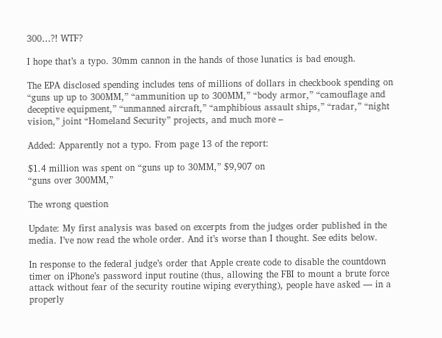300…?! WTF?

I hope that’s a typo. 30mm cannon in the hands of those lunatics is bad enough.

The EPA disclosed spending includes tens of millions of dollars in checkbook spending on “guns up up to 300MM,” “ammunition up to 300MM,” “body armor,” “camouflage and deceptive equipment,” “unmanned aircraft,” “amphibious assault ships,” “radar,” “night vision,” joint “Homeland Security” projects, and much more –

Added: Apparently not a typo. From page 13 of the report:

$1.4 million was spent on “guns up to 30MM,” $9,907 on
“guns over 300MM,”

The wrong question

Update: My first analysis was based on excerpts from the judges order published in the media. I’ve now read the whole order. And it’s worse than I thought. See edits below.

In response to the federal judge’s order that Apple create code to disable the countdown timer on iPhone’s password input routine (thus, allowing the FBI to mount a brute force attack without fear of the security routine wiping everything), people have asked — in a properly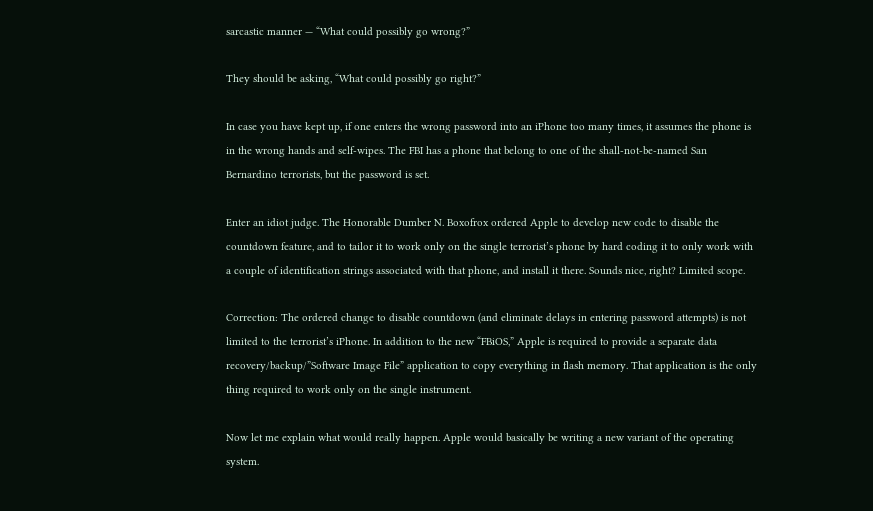sarcastic manner — “What could possibly go wrong?”

They should be asking, “What could possibly go right?”

In case you have kept up, if one enters the wrong password into an iPhone too many times, it assumes the phone is in the wrong hands and self-wipes. The FBI has a phone that belong to one of the shall-not-be-named San Bernardino terrorists, but the password is set.

Enter an idiot judge. The Honorable Dumber N. Boxofrox ordered Apple to develop new code to disable the countdown feature, and to tailor it to work only on the single terrorist’s phone by hard coding it to only work with a couple of identification strings associated with that phone, and install it there. Sounds nice, right? Limited scope.

Correction: The ordered change to disable countdown (and eliminate delays in entering password attempts) is not limited to the terrorist’s iPhone. In addition to the new “FBiOS,” Apple is required to provide a separate data recovery/backup/”Software Image File” application to copy everything in flash memory. That application is the only thing required to work only on the single instrument.

Now let me explain what would really happen. Apple would basically be writing a new variant of the operating system.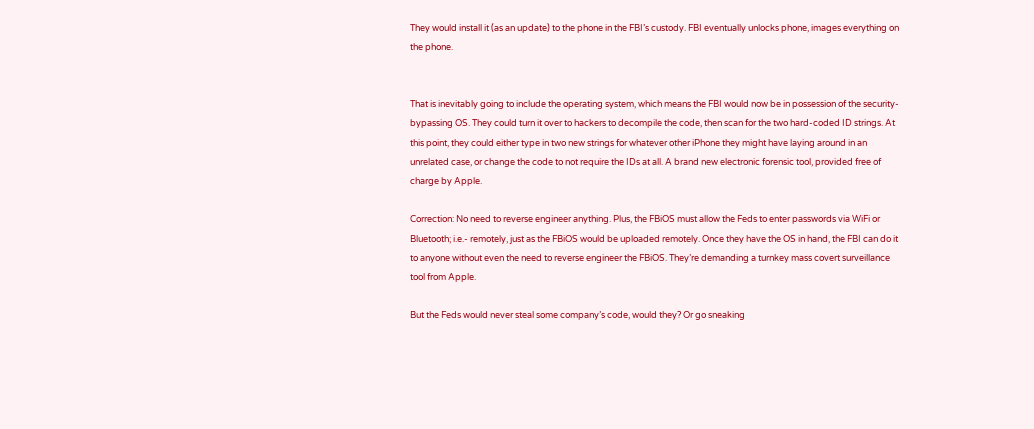They would install it (as an update) to the phone in the FBI’s custody. FBI eventually unlocks phone, images everything on the phone.


That is inevitably going to include the operating system, which means the FBI would now be in possession of the security-bypassing OS. They could turn it over to hackers to decompile the code, then scan for the two hard-coded ID strings. At this point, they could either type in two new strings for whatever other iPhone they might have laying around in an unrelated case, or change the code to not require the IDs at all. A brand new electronic forensic tool, provided free of charge by Apple.

Correction: No need to reverse engineer anything. Plus, the FBiOS must allow the Feds to enter passwords via WiFi or Bluetooth; i.e.- remotely, just as the FBiOS would be uploaded remotely. Once they have the OS in hand, the FBI can do it to anyone without even the need to reverse engineer the FBiOS. They’re demanding a turnkey mass covert surveillance tool from Apple.

But the Feds would never steal some company’s code, would they? Or go sneaking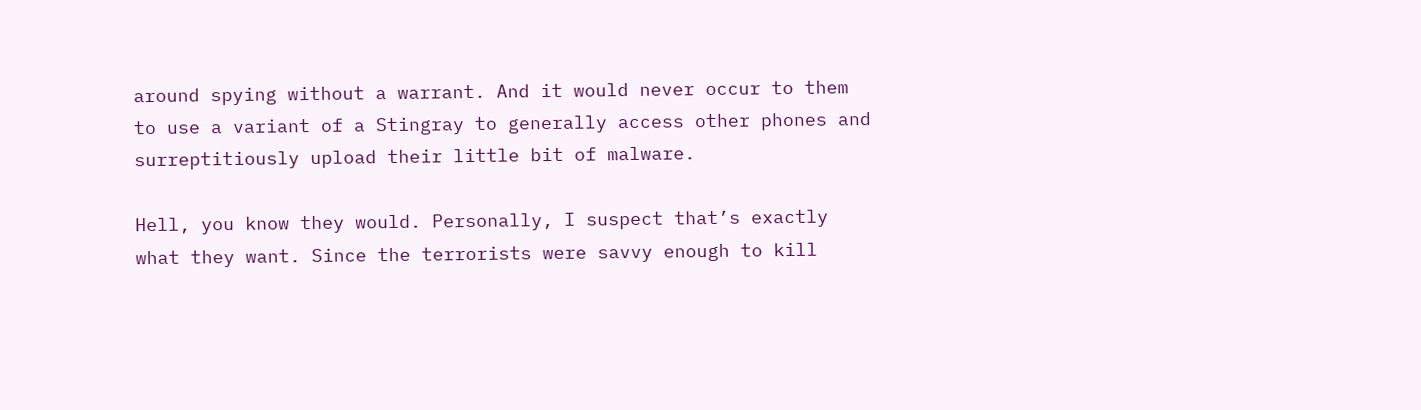around spying without a warrant. And it would never occur to them to use a variant of a Stingray to generally access other phones and surreptitiously upload their little bit of malware.

Hell, you know they would. Personally, I suspect that’s exactly what they want. Since the terrorists were savvy enough to kill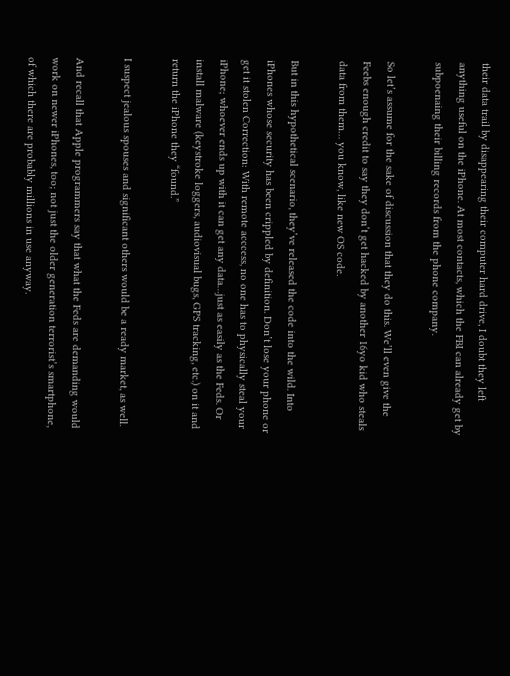their data trail by disappearing their computer hard drive, I doubt they left anything useful on the iPhone. At most contacts, which the FBI can already get by subpoenaing their billing records from the phone company.

So let’s assume for the sake of discussion that they do this. We’ll even give the Feebs enough credit to say they don’t get hacked by another 16yo kid who steals data from them… you know, like new OS code.

But in this hypothetical scenario, they’ve released the code into the wild. Into iPhones whose security has been crippled by definition. Don’t lose your phone or get it stolen Correction: With remote acccess, no one has to physically steal your iPhone; whoever ends up with it can get any data…just as easily as the Feds. Or install malware (keystroke loggers, audiovisual bugs, GPS tracking, etc.) on it and return the iPhone they “found.”

I suspect jealous spouses and significant others would be a ready market, as well.

And recall that Apple programmers say that what the Feds are demanding would work on newer iPhones, too; not just the older generation terrorist’s smartphone, of which there are probably millions in use anyway.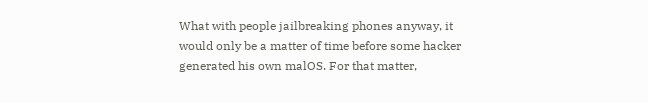What with people jailbreaking phones anyway, it would only be a matter of time before some hacker generated his own malOS. For that matter,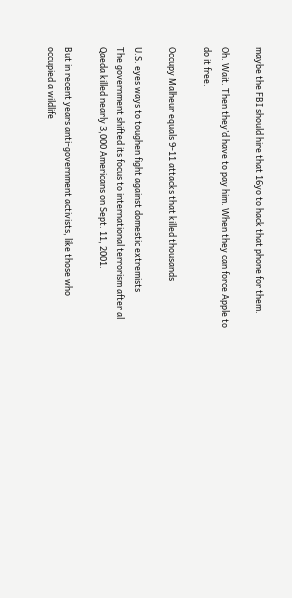maybe the FBI should hire that 16yo to hack that phone for them.

Oh. Wait. Then they’d have to pay him. When they can force Apple to do it free.

Occupy Malheur equals 9-11 attacks that killed thousands

U.S. eyes ways to toughen fight against domestic extremists
The government shifted its focus to international terrorism after al Qaeda killed nearly 3,000 Americans on Sept. 11, 2001.

But in recent years anti-government activists, like those who occupied a wildlife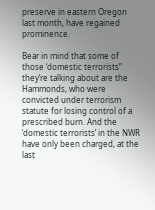preserve in eastern Oregon last month, have regained prominence.

Bear in mind that some of those ‘domestic terrorists” they’re talking about are the Hammonds, who were convicted under terrorism statute for losing control of a prescribed burn. And the ‘domestic terrorists’ in the NWR have only been charged, at the last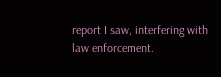report I saw, interfering with law enforcement.